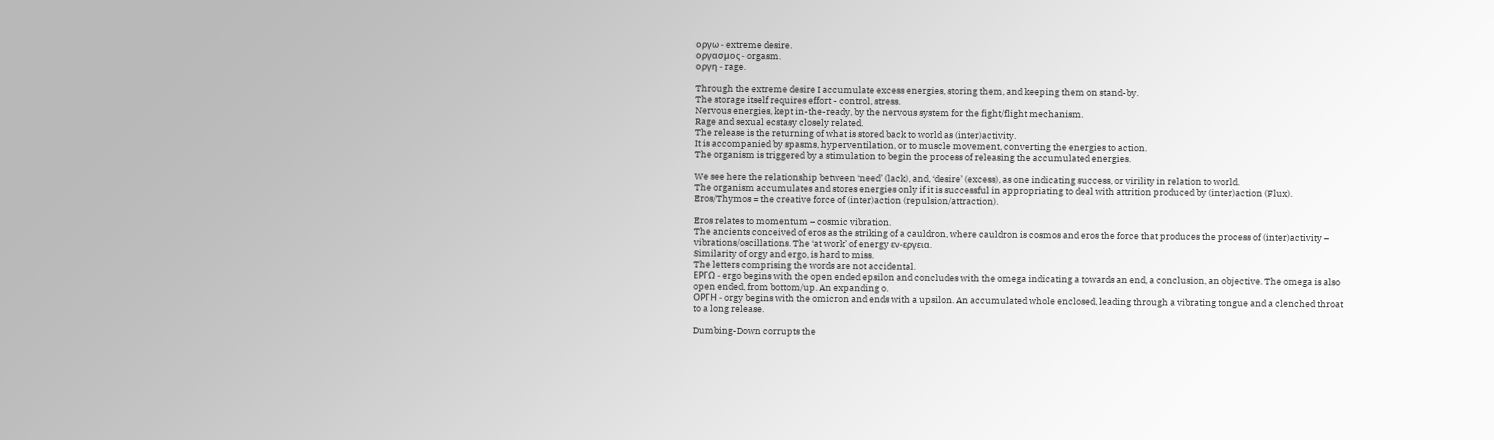οργω - extreme desire.
οργασμος - orgasm.
οργη - rage.

Through the extreme desire I accumulate excess energies, storing them, and keeping them on stand-by.
The storage itself requires effort - control, stress.
Nervous energies, kept in-the-ready, by the nervous system for the fight/flight mechanism.
Rage and sexual ecstasy closely related.
The release is the returning of what is stored back to world as (inter)activity.
It is accompanied by spasms, hyperventilation, or to muscle movement, converting the energies to action.
The organism is triggered by a stimulation to begin the process of releasing the accumulated energies.

We see here the relationship between ‘need’ (lack), and, ‘desire’ (excess), as one indicating success, or virility in relation to world.
The organism accumulates and stores energies only if it is successful in appropriating to deal with attrition produced by (inter)action (Flux).
Eros/Thymos = the creative force of (inter)action (repulsion/attraction).

Eros relates to momentum – cosmic vibration.
The ancients conceived of eros as the striking of a cauldron, where cauldron is cosmos and eros the force that produces the process of (inter)activity – vibrations/oscillations. The ‘at work’ of energy εν-εργεια.
Similarity of orgy and ergo, is hard to miss.
The letters comprising the words are not accidental.
ΕΡΓΩ - ergo begins with the open ended epsilon and concludes with the omega indicating a towards an end, a conclusion, an objective. The omega is also open ended, from bottom/up. An expanding o.
ΟΡΓΗ - orgy begins with the omicron and ends with a upsilon. An accumulated whole enclosed, leading through a vibrating tongue and a clenched throat to a long release.

Dumbing-Down corrupts the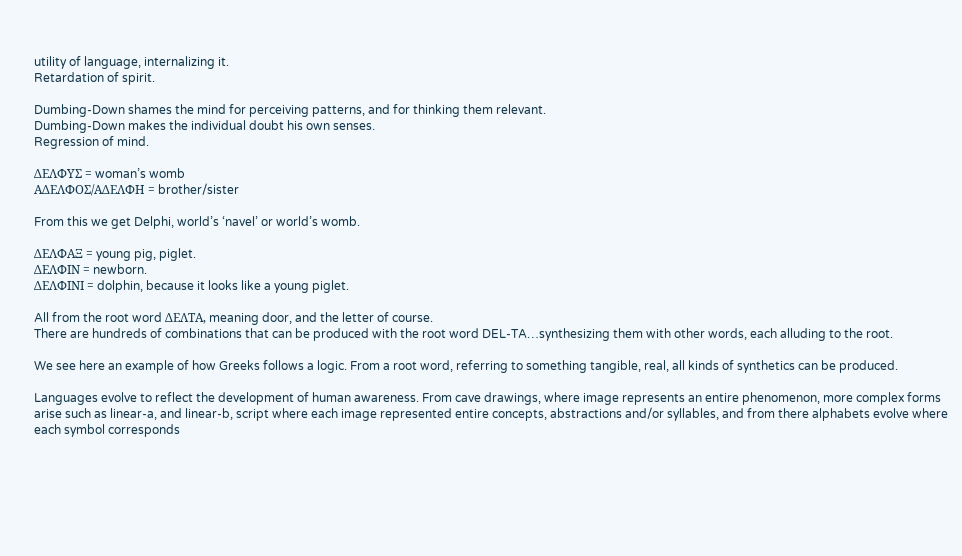utility of language, internalizing it.
Retardation of spirit.

Dumbing-Down shames the mind for perceiving patterns, and for thinking them relevant.
Dumbing-Down makes the individual doubt his own senses.
Regression of mind.

ΔΕΛΦΥΣ = woman’s womb
ΑΔΕΛΦΟΣ/ΑΔΕΛΦΗ = brother/sister

From this we get Delphi, world’s ‘navel’ or world’s womb.

ΔΕΛΦΑΞ = young pig, piglet.
ΔΕΛΦΙΝ = newborn.
ΔΕΛΦΙΝΙ = dolphin, because it looks like a young piglet.

All from the root word ΔΕΛΤΑ, meaning door, and the letter of course.
There are hundreds of combinations that can be produced with the root word DEL-TA…synthesizing them with other words, each alluding to the root.

We see here an example of how Greeks follows a logic. From a root word, referring to something tangible, real, all kinds of synthetics can be produced.

Languages evolve to reflect the development of human awareness. From cave drawings, where image represents an entire phenomenon, more complex forms arise such as linear-a, and linear-b, script where each image represented entire concepts, abstractions and/or syllables, and from there alphabets evolve where each symbol corresponds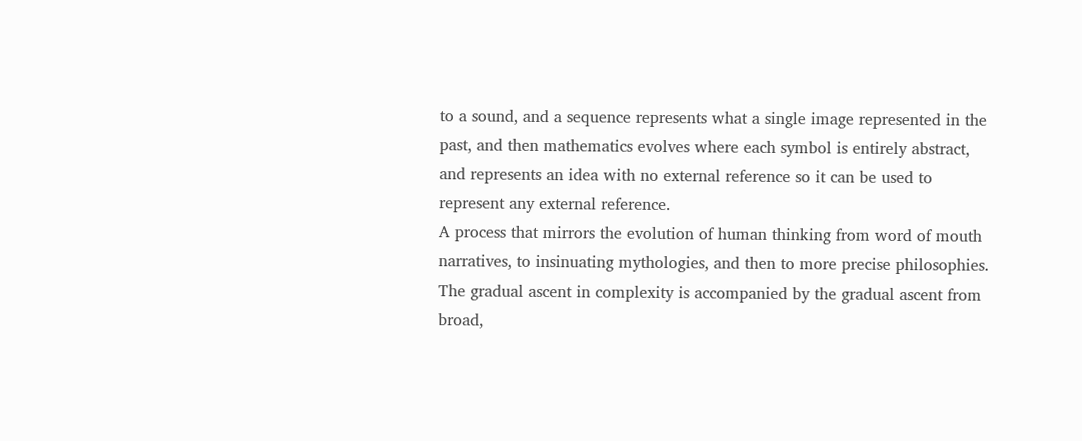to a sound, and a sequence represents what a single image represented in the past, and then mathematics evolves where each symbol is entirely abstract, and represents an idea with no external reference so it can be used to represent any external reference.
A process that mirrors the evolution of human thinking from word of mouth narratives, to insinuating mythologies, and then to more precise philosophies.
The gradual ascent in complexity is accompanied by the gradual ascent from broad,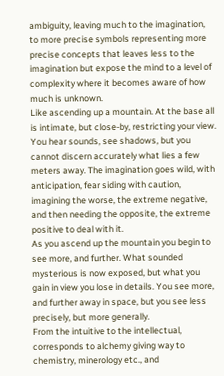ambiguity, leaving much to the imagination, to more precise symbols representing more precise concepts that leaves less to the imagination but expose the mind to a level of complexity where it becomes aware of how much is unknown.
Like ascending up a mountain. At the base all is intimate, but close-by, restricting your view. You hear sounds, see shadows, but you cannot discern accurately what lies a few meters away. The imagination goes wild, with anticipation, fear siding with caution, imagining the worse, the extreme negative, and then needing the opposite, the extreme positive to deal with it.
As you ascend up the mountain you begin to see more, and further. What sounded mysterious is now exposed, but what you gain in view you lose in details. You see more, and further away in space, but you see less precisely, but more generally.
From the intuitive to the intellectual, corresponds to alchemy giving way to chemistry, minerology etc., and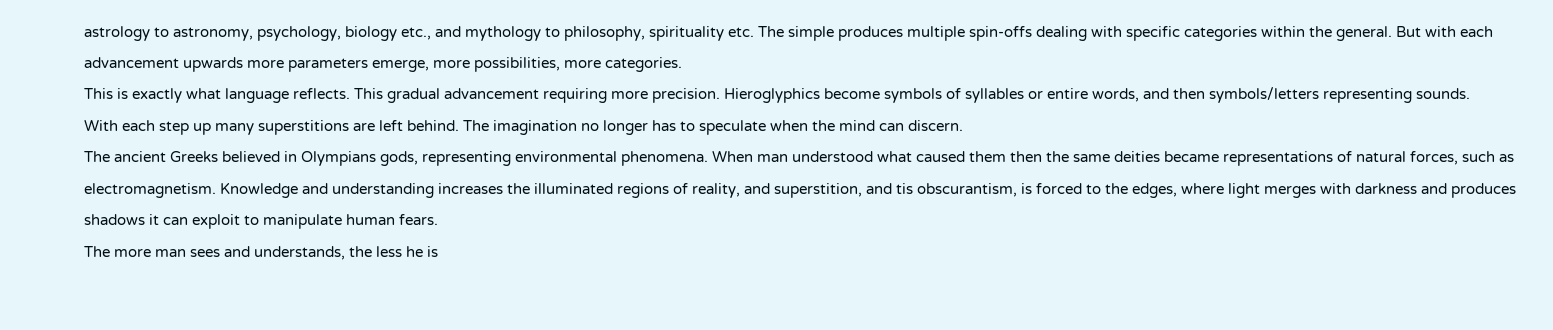astrology to astronomy, psychology, biology etc., and mythology to philosophy, spirituality etc. The simple produces multiple spin-offs dealing with specific categories within the general. But with each advancement upwards more parameters emerge, more possibilities, more categories.
This is exactly what language reflects. This gradual advancement requiring more precision. Hieroglyphics become symbols of syllables or entire words, and then symbols/letters representing sounds.
With each step up many superstitions are left behind. The imagination no longer has to speculate when the mind can discern.
The ancient Greeks believed in Olympians gods, representing environmental phenomena. When man understood what caused them then the same deities became representations of natural forces, such as electromagnetism. Knowledge and understanding increases the illuminated regions of reality, and superstition, and tis obscurantism, is forced to the edges, where light merges with darkness and produces shadows it can exploit to manipulate human fears.
The more man sees and understands, the less he is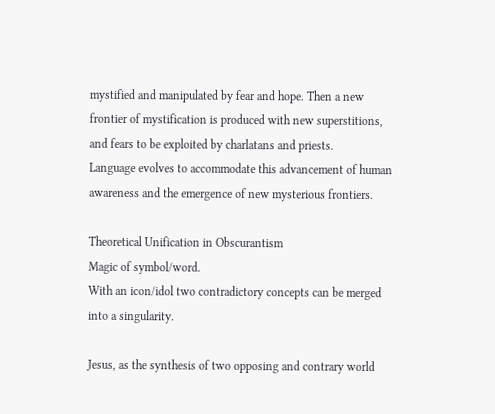mystified and manipulated by fear and hope. Then a new frontier of mystification is produced with new superstitions, and fears to be exploited by charlatans and priests.
Language evolves to accommodate this advancement of human awareness and the emergence of new mysterious frontiers.

Theoretical Unification in Obscurantism
Magic of symbol/word.
With an icon/idol two contradictory concepts can be merged into a singularity.

Jesus, as the synthesis of two opposing and contrary world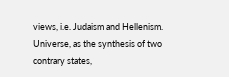views, i.e. Judaism and Hellenism.
Universe, as the synthesis of two contrary states,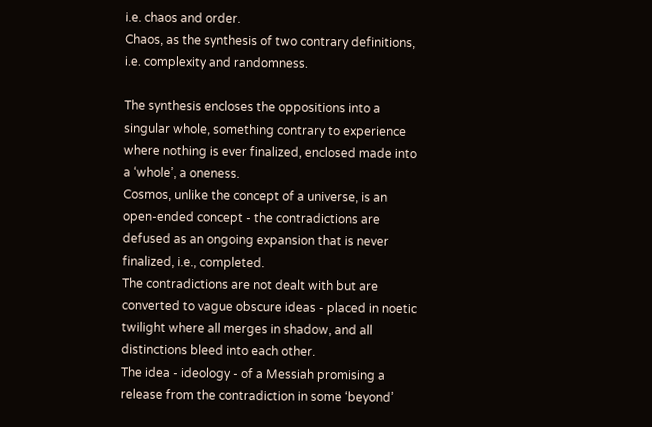i.e. chaos and order.
Chaos, as the synthesis of two contrary definitions, i.e. complexity and randomness.

The synthesis encloses the oppositions into a singular whole, something contrary to experience where nothing is ever finalized, enclosed made into a ‘whole’, a oneness.
Cosmos, unlike the concept of a universe, is an open-ended concept - the contradictions are defused as an ongoing expansion that is never finalized, i.e., completed.
The contradictions are not dealt with but are converted to vague obscure ideas - placed in noetic twilight where all merges in shadow, and all distinctions bleed into each other.
The idea - ideology - of a Messiah promising a release from the contradiction in some ‘beyond’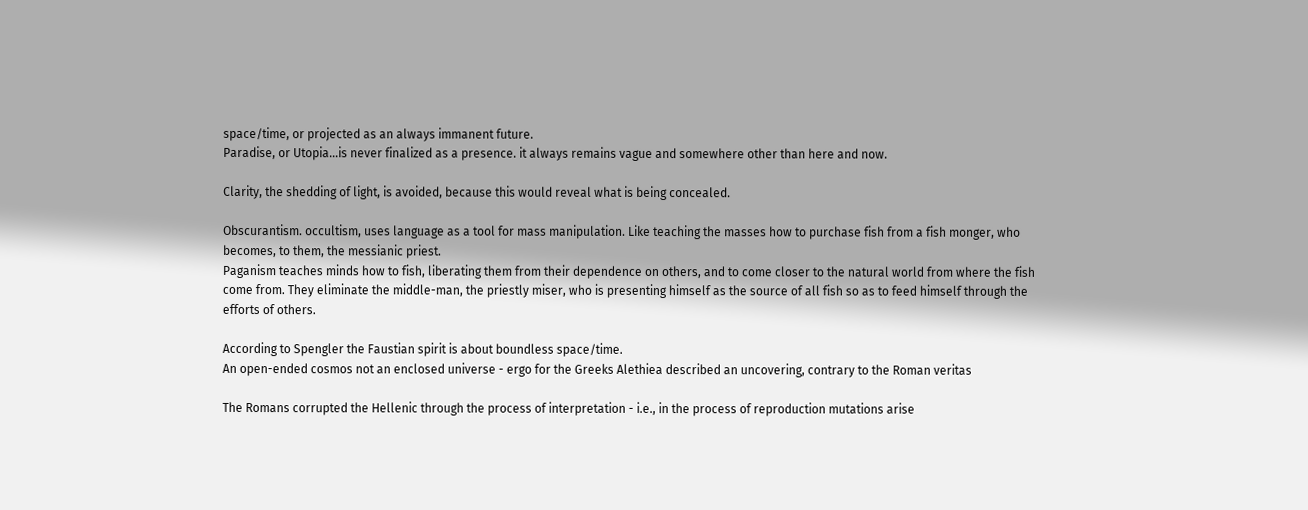space/time, or projected as an always immanent future.
Paradise, or Utopia…is never finalized as a presence. it always remains vague and somewhere other than here and now.

Clarity, the shedding of light, is avoided, because this would reveal what is being concealed.

Obscurantism. occultism, uses language as a tool for mass manipulation. Like teaching the masses how to purchase fish from a fish monger, who becomes, to them, the messianic priest.
Paganism teaches minds how to fish, liberating them from their dependence on others, and to come closer to the natural world from where the fish come from. They eliminate the middle-man, the priestly miser, who is presenting himself as the source of all fish so as to feed himself through the efforts of others.

According to Spengler the Faustian spirit is about boundless space/time.
An open-ended cosmos not an enclosed universe - ergo for the Greeks Alethiea described an uncovering, contrary to the Roman veritas

The Romans corrupted the Hellenic through the process of interpretation - i.e., in the process of reproduction mutations arise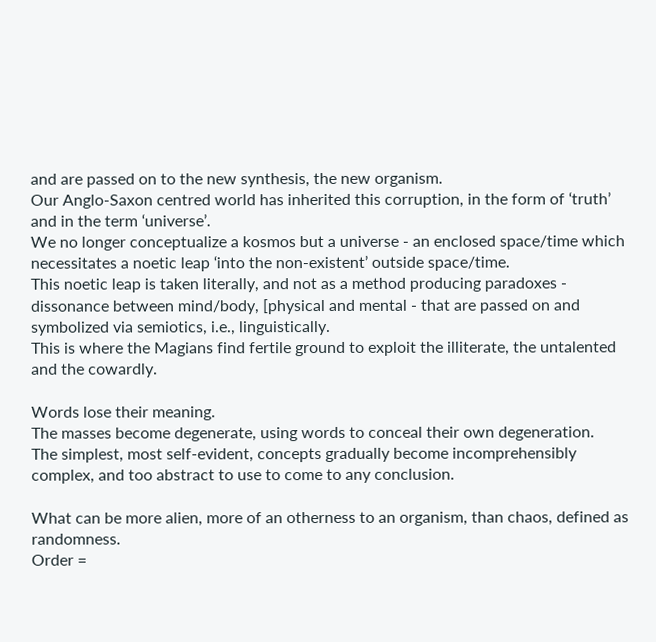and are passed on to the new synthesis, the new organism.
Our Anglo-Saxon centred world has inherited this corruption, in the form of ‘truth’ and in the term ‘universe’.
We no longer conceptualize a kosmos but a universe - an enclosed space/time which necessitates a noetic leap ‘into the non-existent’ outside space/time.
This noetic leap is taken literally, and not as a method producing paradoxes - dissonance between mind/body, [physical and mental - that are passed on and symbolized via semiotics, i.e., linguistically.
This is where the Magians find fertile ground to exploit the illiterate, the untalented and the cowardly.

Words lose their meaning.
The masses become degenerate, using words to conceal their own degeneration.
The simplest, most self-evident, concepts gradually become incomprehensibly complex, and too abstract to use to come to any conclusion.

What can be more alien, more of an otherness to an organism, than chaos, defined as randomness.
Order =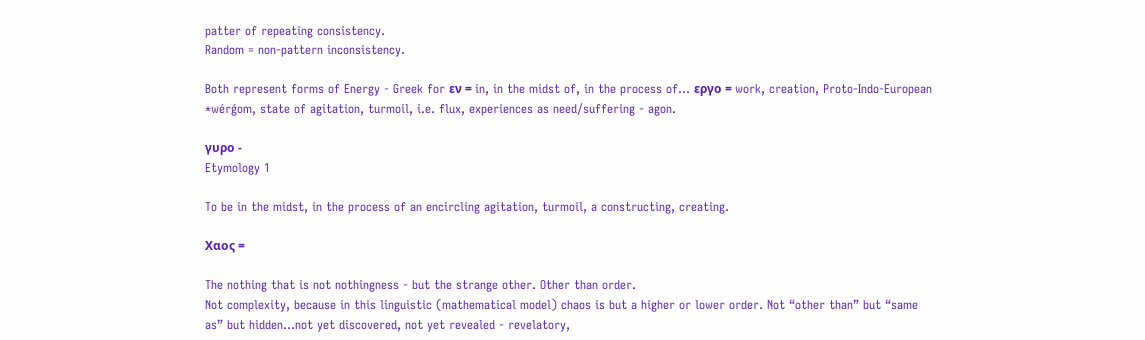patter of repeating consistency.
Random = non-pattern inconsistency.

Both represent forms of Energy - Greek for εν = in, in the midst of, in the process of… εργο = work, creation, Proto-Indo-European *wérǵom, state of agitation, turmoil, i.e. flux, experiences as need/suffering - agon.

γυρο -
Etymology 1

To be in the midst, in the process of an encircling agitation, turmoil, a constructing, creating.

Χαος =

The nothing that is not nothingness - but the strange other. Other than order.
Not complexity, because in this linguistic (mathematical model) chaos is but a higher or lower order. Not “other than” but “same as” but hidden…not yet discovered, not yet revealed - revelatory,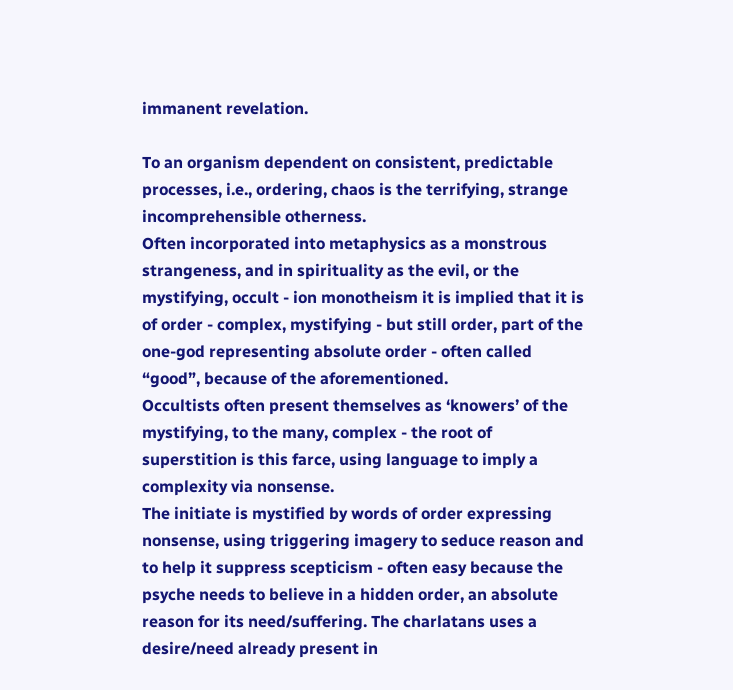immanent revelation.

To an organism dependent on consistent, predictable processes, i.e., ordering, chaos is the terrifying, strange incomprehensible otherness.
Often incorporated into metaphysics as a monstrous strangeness, and in spirituality as the evil, or the mystifying, occult - ion monotheism it is implied that it is of order - complex, mystifying - but still order, part of the one-god representing absolute order - often called “good”, because of the aforementioned.
Occultists often present themselves as ‘knowers’ of the mystifying, to the many, complex - the root of superstition is this farce, using language to imply a complexity via nonsense.
The initiate is mystified by words of order expressing nonsense, using triggering imagery to seduce reason and to help it suppress scepticism - often easy because the psyche needs to believe in a hidden order, an absolute reason for its need/suffering. The charlatans uses a desire/need already present in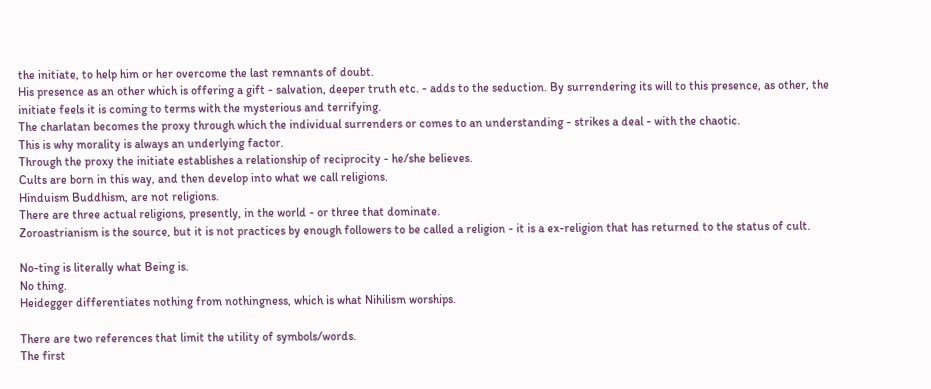the initiate, to help him or her overcome the last remnants of doubt.
His presence as an other which is offering a gift - salvation, deeper truth etc. - adds to the seduction. By surrendering its will to this presence, as other, the initiate feels it is coming to terms with the mysterious and terrifying.
The charlatan becomes the proxy through which the individual surrenders or comes to an understanding - strikes a deal - with the chaotic.
This is why morality is always an underlying factor.
Through the proxy the initiate establishes a relationship of reciprocity - he/she believes.
Cults are born in this way, and then develop into what we call religions.
Hinduism Buddhism, are not religions.
There are three actual religions, presently, in the world - or three that dominate.
Zoroastrianism is the source, but it is not practices by enough followers to be called a religion - it is a ex-religion that has returned to the status of cult.

No-ting is literally what Being is.
No thing.
Heidegger differentiates nothing from nothingness, which is what Nihilism worships.

There are two references that limit the utility of symbols/words.
The first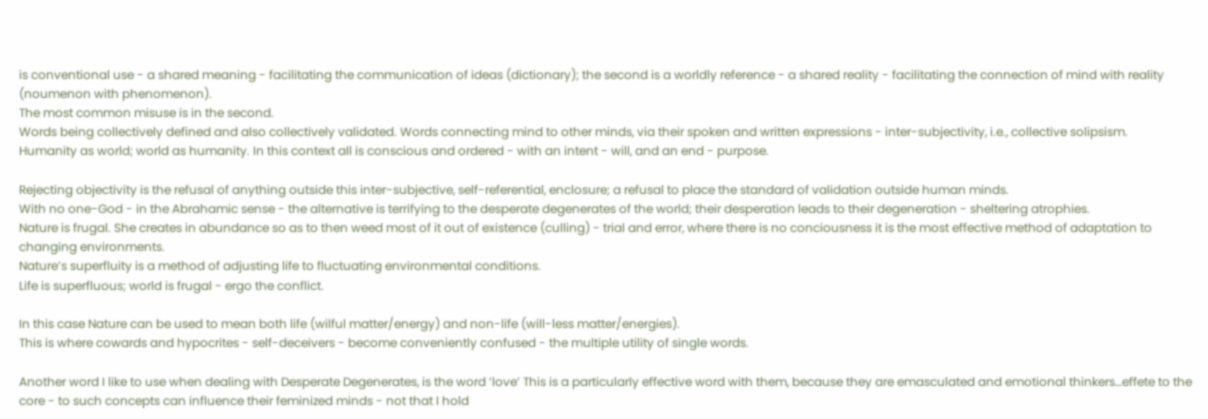is conventional use - a shared meaning - facilitating the communication of ideas (dictionary); the second is a worldly reference - a shared reality - facilitating the connection of mind with reality (noumenon with phenomenon).
The most common misuse is in the second.
Words being collectively defined and also collectively validated. Words connecting mind to other minds, via their spoken and written expressions - inter-subjectivity, i.e., collective solipsism.
Humanity as world; world as humanity. In this context all is conscious and ordered - with an intent - will, and an end - purpose.

Rejecting objectivity is the refusal of anything outside this inter-subjective, self-referential, enclosure; a refusal to place the standard of validation outside human minds.
With no one-God - in the Abrahamic sense - the alternative is terrifying to the desperate degenerates of the world; their desperation leads to their degeneration - sheltering atrophies.
Nature is frugal. She creates in abundance so as to then weed most of it out of existence (culling) - trial and error, where there is no conciousness it is the most effective method of adaptation to changing environments.
Nature’s superfluity is a method of adjusting life to fluctuating environmental conditions.
Life is superfluous; world is frugal - ergo the conflict.

In this case Nature can be used to mean both life (wilful matter/energy) and non-life (will-less matter/energies).
This is where cowards and hypocrites - self-deceivers - become conveniently confused - the multiple utility of single words.

Another word I like to use when dealing with Desperate Degenerates, is the word ‘love’ This is a particularly effective word with them, because they are emasculated and emotional thinkers…effete to the core - to such concepts can influence their feminized minds - not that I hold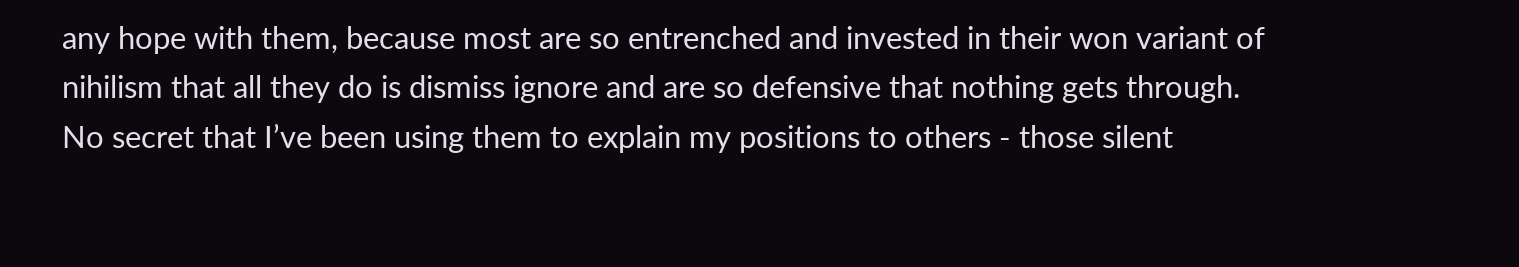any hope with them, because most are so entrenched and invested in their won variant of nihilism that all they do is dismiss ignore and are so defensive that nothing gets through.
No secret that I’ve been using them to explain my positions to others - those silent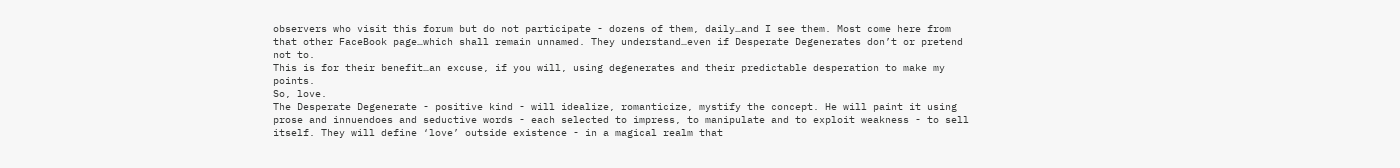observers who visit this forum but do not participate - dozens of them, daily…and I see them. Most come here from that other FaceBook page…which shall remain unnamed. They understand…even if Desperate Degenerates don’t or pretend not to.
This is for their benefit…an excuse, if you will, using degenerates and their predictable desperation to make my points.
So, love.
The Desperate Degenerate - positive kind - will idealize, romanticize, mystify the concept. He will paint it using prose and innuendoes and seductive words - each selected to impress, to manipulate and to exploit weakness - to sell itself. They will define ‘love’ outside existence - in a magical realm that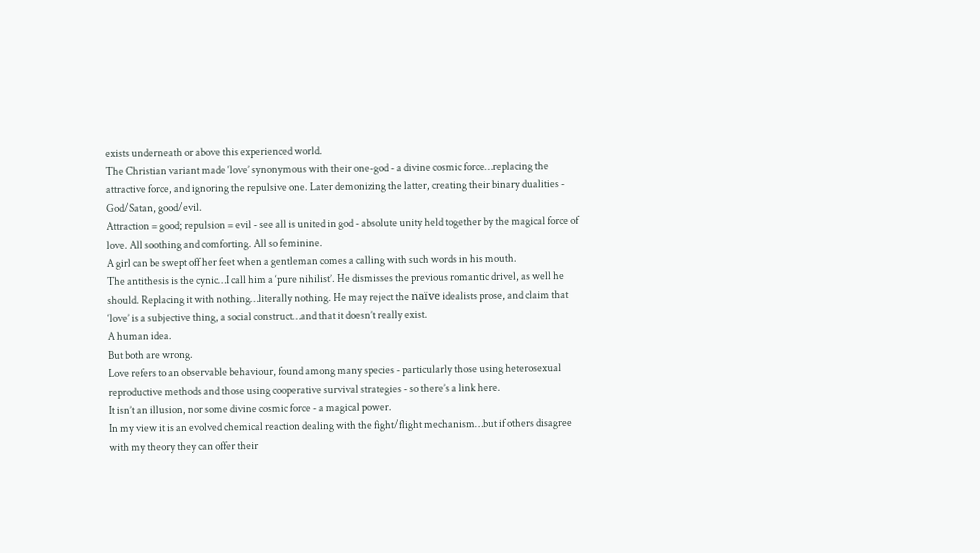exists underneath or above this experienced world.
The Christian variant made ‘love’ synonymous with their one-god - a divine cosmic force…replacing the attractive force, and ignoring the repulsive one. Later demonizing the latter, creating their binary dualities - God/Satan, good/evil.
Attraction = good; repulsion = evil - see all is united in god - absolute unity held together by the magical force of love. All soothing and comforting. All so feminine.
A girl can be swept off her feet when a gentleman comes a calling with such words in his mouth.
The antithesis is the cynic…I call him a ‘pure nihilist’. He dismisses the previous romantic drivel, as well he should. Replacing it with nothing…literally nothing. He may reject the naïve idealists prose, and claim that ‘love’ is a subjective thing, a social construct…and that it doesn’t really exist.
A human idea.
But both are wrong.
Love refers to an observable behaviour, found among many species - particularly those using heterosexual reproductive methods and those using cooperative survival strategies - so there’s a link here.
It isn’t an illusion, nor some divine cosmic force - a magical power.
In my view it is an evolved chemical reaction dealing with the fight/flight mechanism…but if others disagree with my theory they can offer their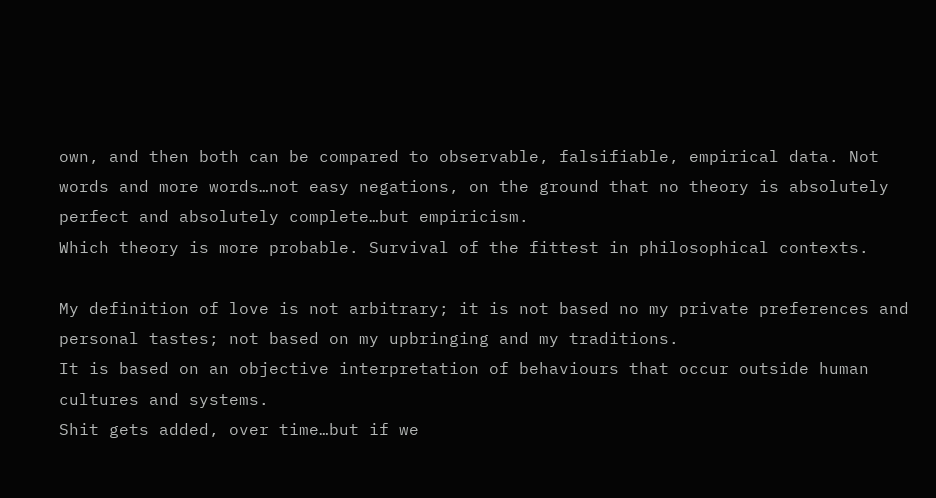own, and then both can be compared to observable, falsifiable, empirical data. Not words and more words…not easy negations, on the ground that no theory is absolutely perfect and absolutely complete…but empiricism.
Which theory is more probable. Survival of the fittest in philosophical contexts.

My definition of love is not arbitrary; it is not based no my private preferences and personal tastes; not based on my upbringing and my traditions.
It is based on an objective interpretation of behaviours that occur outside human cultures and systems.
Shit gets added, over time…but if we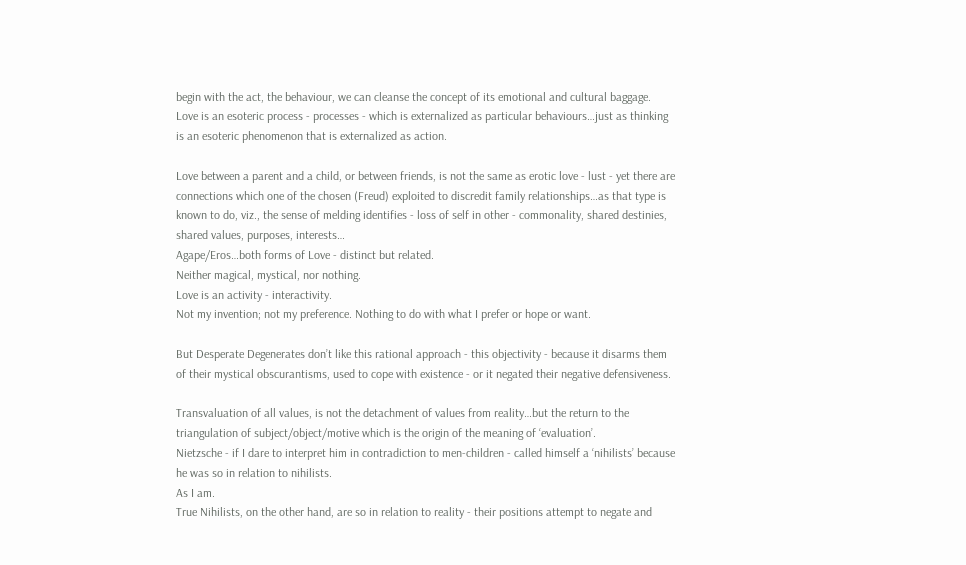begin with the act, the behaviour, we can cleanse the concept of its emotional and cultural baggage.
Love is an esoteric process - processes - which is externalized as particular behaviours…just as thinking is an esoteric phenomenon that is externalized as action.

Love between a parent and a child, or between friends, is not the same as erotic love - lust - yet there are connections which one of the chosen (Freud) exploited to discredit family relationships…as that type is known to do, viz., the sense of melding identifies - loss of self in other - commonality, shared destinies, shared values, purposes, interests…
Agape/Eros…both forms of Love - distinct but related.
Neither magical, mystical, nor nothing.
Love is an activity - interactivity.
Not my invention; not my preference. Nothing to do with what I prefer or hope or want.

But Desperate Degenerates don’t like this rational approach - this objectivity - because it disarms them of their mystical obscurantisms, used to cope with existence - or it negated their negative defensiveness.

Transvaluation of all values, is not the detachment of values from reality…but the return to the triangulation of subject/object/motive which is the origin of the meaning of ‘evaluation’.
Nietzsche - if I dare to interpret him in contradiction to men-children - called himself a ‘nihilists’ because he was so in relation to nihilists.
As I am.
True Nihilists, on the other hand, are so in relation to reality - their positions attempt to negate and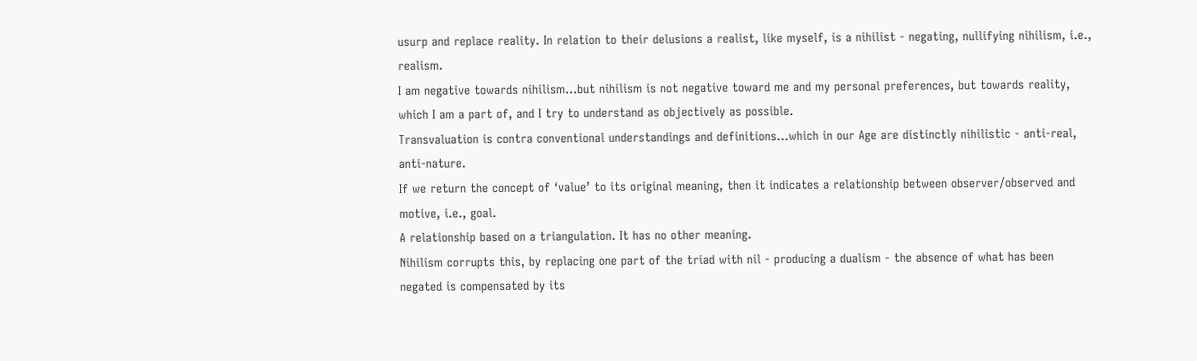usurp and replace reality. In relation to their delusions a realist, like myself, is a nihilist - negating, nullifying nihilism, i.e., realism.
I am negative towards nihilism…but nihilism is not negative toward me and my personal preferences, but towards reality, which I am a part of, and I try to understand as objectively as possible.
Transvaluation is contra conventional understandings and definitions…which in our Age are distinctly nihilistic - anti-real, anti-nature.
If we return the concept of ‘value’ to its original meaning, then it indicates a relationship between observer/observed and motive, i.e., goal.
A relationship based on a triangulation. It has no other meaning.
Nihilism corrupts this, by replacing one part of the triad with nil - producing a dualism - the absence of what has been negated is compensated by its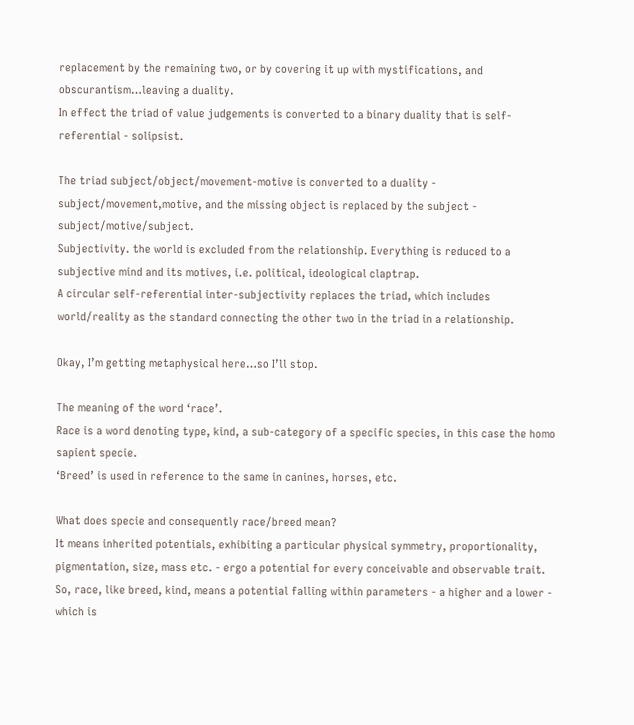replacement by the remaining two, or by covering it up with mystifications, and obscurantism…leaving a duality.
In effect the triad of value judgements is converted to a binary duality that is self-referential - solipsist.

The triad subject/object/movement-motive is converted to a duality - subject/movement,motive, and the missing object is replaced by the subject - subject/motive/subject.
Subjectivity. the world is excluded from the relationship. Everything is reduced to a subjective mind and its motives, i.e. political, ideological claptrap.
A circular self-referential inter-subjectivity replaces the triad, which includes world/reality as the standard connecting the other two in the triad in a relationship.

Okay, I’m getting metaphysical here…so I’ll stop.

The meaning of the word ‘race’.
Race is a word denoting type, kind, a sub-category of a specific species, in this case the homo sapient specie.
‘Breed’ is used in reference to the same in canines, horses, etc.

What does specie and consequently race/breed mean?
It means inherited potentials, exhibiting a particular physical symmetry, proportionality, pigmentation, size, mass etc. - ergo a potential for every conceivable and observable trait.
So, race, like breed, kind, means a potential falling within parameters - a higher and a lower - which is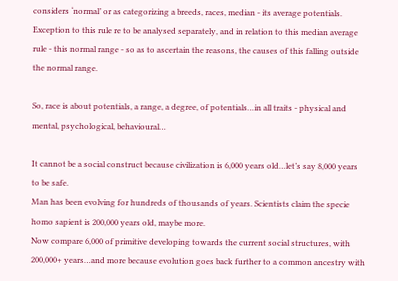considers ‘normal’ or as categorizing a breeds, races, median - its average potentials.
Exception to this rule re to be analysed separately, and in relation to this median average rule - this normal range - so as to ascertain the reasons, the causes of this falling outside the normal range.

So, race is about potentials, a range, a degree, of potentials…in all traits - physical and mental, psychological, behavioural…

It cannot be a social construct because civilization is 6,000 years old…let’s say 8,000 years to be safe.
Man has been evolving for hundreds of thousands of years. Scientists claim the specie homo sapient is 200,000 years old, maybe more.
Now compare 6,000 of primitive developing towards the current social structures, with 200,000+ years…and more because evolution goes back further to a common ancestry with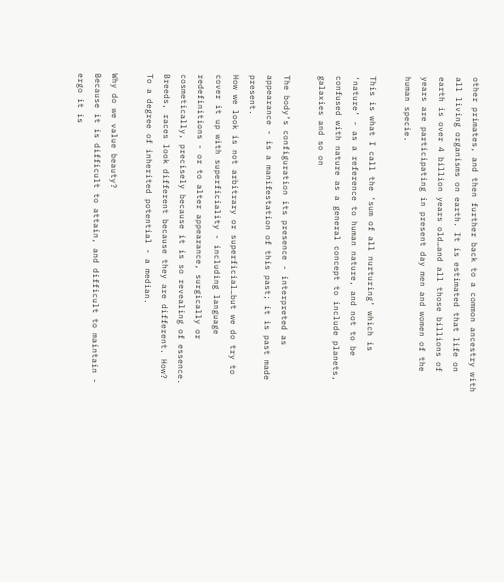other primates, and then further back to a common ancestry with all living organisms on earth. It is estimated that life on earth is over 4 billion years old…and all those billions of years are participating in present day men and women of the human specie.

This is what I call the ‘sum of all nurturing’ which is ‘nature’ - as a reference to human nature, and not to be confused with nature as a general concept to include planets, galaxies and so on

The body’s configuration its presence - interpreted as appearance - is a manifestation of this past; it is past made present.
How we look is not arbitrary or superficial…but we do try to cover it up with superficiality - including language redefinitions - or to alter appearance, surgically or cosmetically, precisely because it is so revealing of essence.
Breeds, races look different because they are different. How?
To a degree of inherited potential - a median.

Why do we value beauty?
Because it is difficult to attain, and difficult to maintain - ergo it is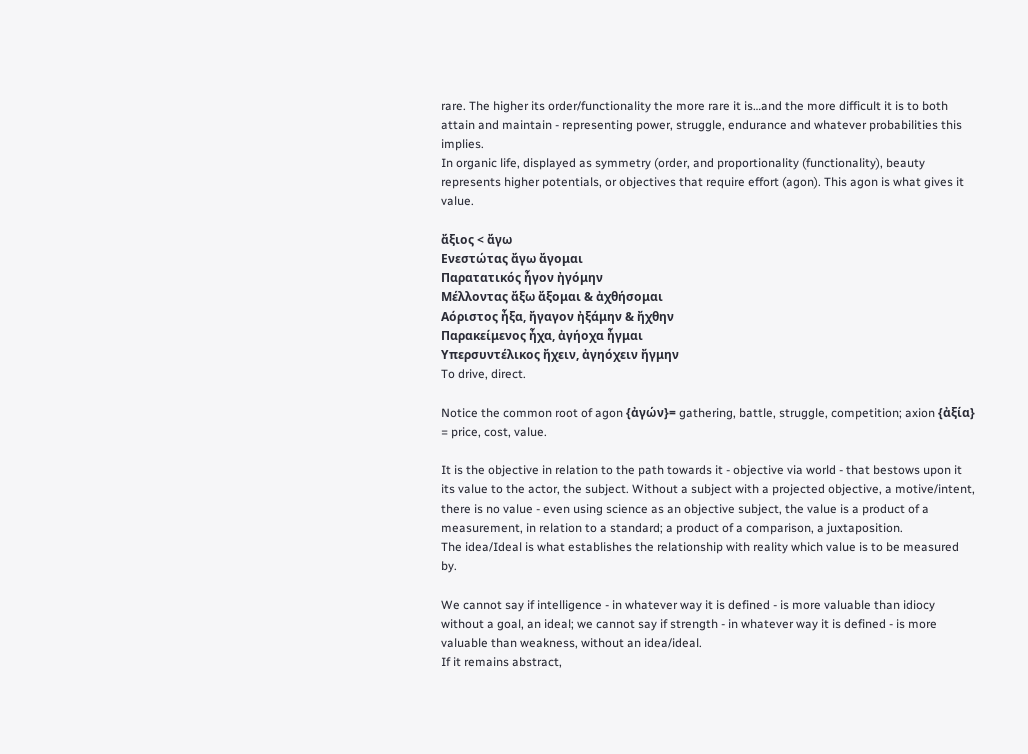rare. The higher its order/functionality the more rare it is…and the more difficult it is to both attain and maintain - representing power, struggle, endurance and whatever probabilities this implies.
In organic life, displayed as symmetry (order, and proportionality (functionality), beauty represents higher potentials, or objectives that require effort (agon). This agon is what gives it value.

ἄξιος < ἄγω
Ενεστώτας ἄγω ἄγομαι
Παρατατικός ἦγον ἠγόμην
Μέλλοντας ἄξω ἄξομαι & ἀχθήσομαι
Αόριστος ἦξα, ἤγαγον ἠξάμην & ἤχθην
Παρακείμενος ἦχα, ἀγήοχα ἦγμαι
Υπερσυντέλικος ἤχειν, ἀγηόχειν ἤγμην
To drive, direct.

Notice the common root of agon {ἀγών}= gathering, battle, struggle, competition; axion {ἀξία} = price, cost, value.

It is the objective in relation to the path towards it - objective via world - that bestows upon it its value to the actor, the subject. Without a subject with a projected objective, a motive/intent, there is no value - even using science as an objective subject, the value is a product of a measurement, in relation to a standard; a product of a comparison, a juxtaposition.
The idea/Ideal is what establishes the relationship with reality which value is to be measured by.

We cannot say if intelligence - in whatever way it is defined - is more valuable than idiocy without a goal, an ideal; we cannot say if strength - in whatever way it is defined - is more valuable than weakness, without an idea/ideal.
If it remains abstract,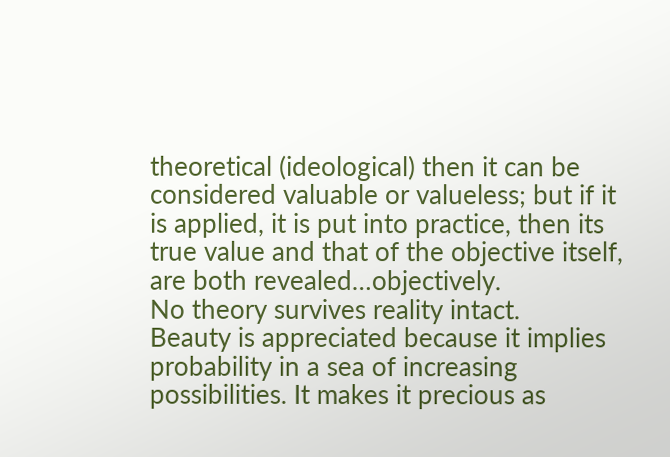theoretical (ideological) then it can be considered valuable or valueless; but if it is applied, it is put into practice, then its true value and that of the objective itself, are both revealed…objectively.
No theory survives reality intact.
Beauty is appreciated because it implies probability in a sea of increasing possibilities. It makes it precious as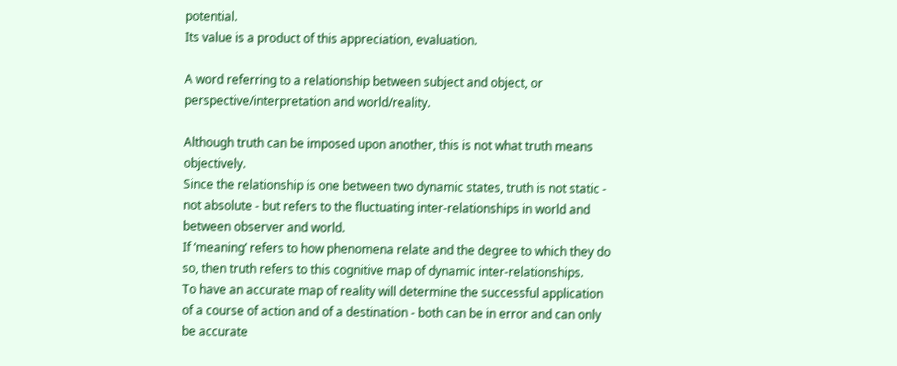potential.
Its value is a product of this appreciation, evaluation.

A word referring to a relationship between subject and object, or perspective/interpretation and world/reality.

Although truth can be imposed upon another, this is not what truth means objectively.
Since the relationship is one between two dynamic states, truth is not static - not absolute - but refers to the fluctuating inter-relationships in world and between observer and world.
If ‘meaning’ refers to how phenomena relate and the degree to which they do so, then truth refers to this cognitive map of dynamic inter-relationships.
To have an accurate map of reality will determine the successful application of a course of action and of a destination - both can be in error and can only be accurate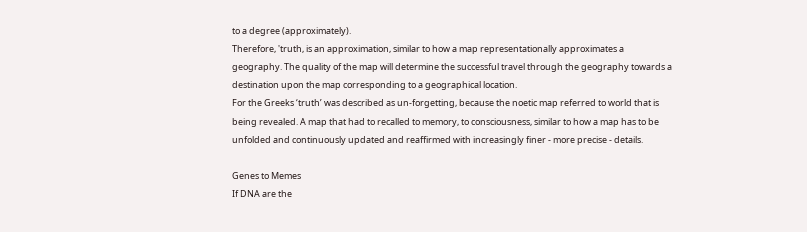to a degree (approximately).
Therefore, 'truth, is an approximation, similar to how a map representationally approximates a geography. The quality of the map will determine the successful travel through the geography towards a destination upon the map corresponding to a geographical location.
For the Greeks ‘truth’ was described as un-forgetting, because the noetic map referred to world that is being revealed. A map that had to recalled to memory, to consciousness, similar to how a map has to be unfolded and continuously updated and reaffirmed with increasingly finer - more precise - details.

Genes to Memes
If DNA are the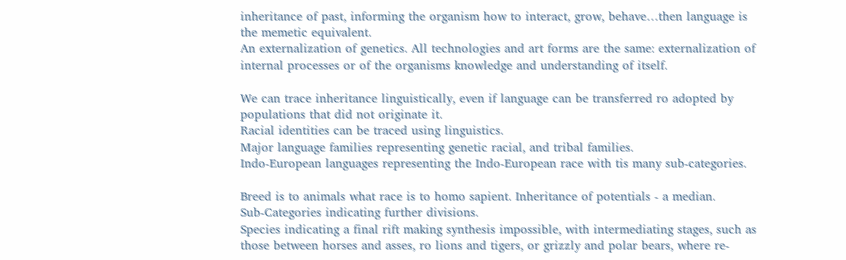inheritance of past, informing the organism how to interact, grow, behave…then language is the memetic equivalent.
An externalization of genetics. All technologies and art forms are the same: externalization of internal processes or of the organisms knowledge and understanding of itself.

We can trace inheritance linguistically, even if language can be transferred ro adopted by populations that did not originate it.
Racial identities can be traced using linguistics.
Major language families representing genetic racial, and tribal families.
Indo-European languages representing the Indo-European race with tis many sub-categories.

Breed is to animals what race is to homo sapient. Inheritance of potentials - a median.
Sub-Categories indicating further divisions.
Species indicating a final rift making synthesis impossible, with intermediating stages, such as those between horses and asses, ro lions and tigers, or grizzly and polar bears, where re-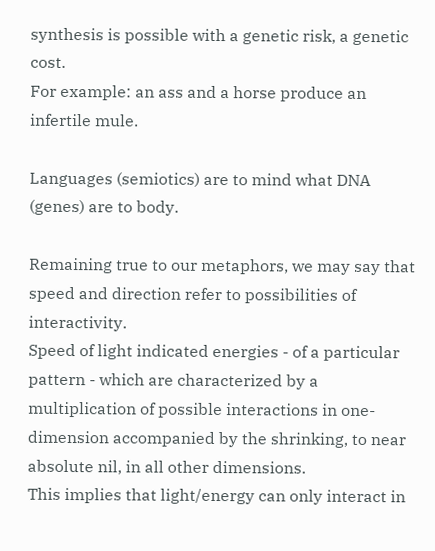synthesis is possible with a genetic risk, a genetic cost.
For example: an ass and a horse produce an infertile mule.

Languages (semiotics) are to mind what DNA (genes) are to body.

Remaining true to our metaphors, we may say that speed and direction refer to possibilities of interactivity.
Speed of light indicated energies - of a particular pattern - which are characterized by a multiplication of possible interactions in one-dimension accompanied by the shrinking, to near absolute nil, in all other dimensions.
This implies that light/energy can only interact in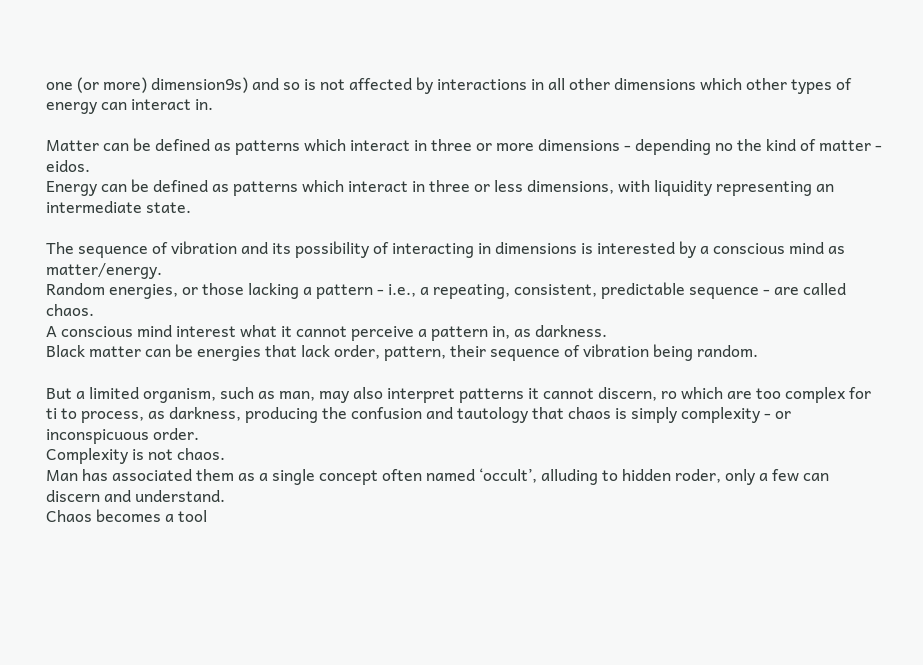one (or more) dimension9s) and so is not affected by interactions in all other dimensions which other types of energy can interact in.

Matter can be defined as patterns which interact in three or more dimensions - depending no the kind of matter - eidos.
Energy can be defined as patterns which interact in three or less dimensions, with liquidity representing an intermediate state.

The sequence of vibration and its possibility of interacting in dimensions is interested by a conscious mind as matter/energy.
Random energies, or those lacking a pattern - i.e., a repeating, consistent, predictable sequence - are called chaos.
A conscious mind interest what it cannot perceive a pattern in, as darkness.
Black matter can be energies that lack order, pattern, their sequence of vibration being random.

But a limited organism, such as man, may also interpret patterns it cannot discern, ro which are too complex for ti to process, as darkness, producing the confusion and tautology that chaos is simply complexity - or inconspicuous order.
Complexity is not chaos.
Man has associated them as a single concept often named ‘occult’, alluding to hidden roder, only a few can discern and understand.
Chaos becomes a tool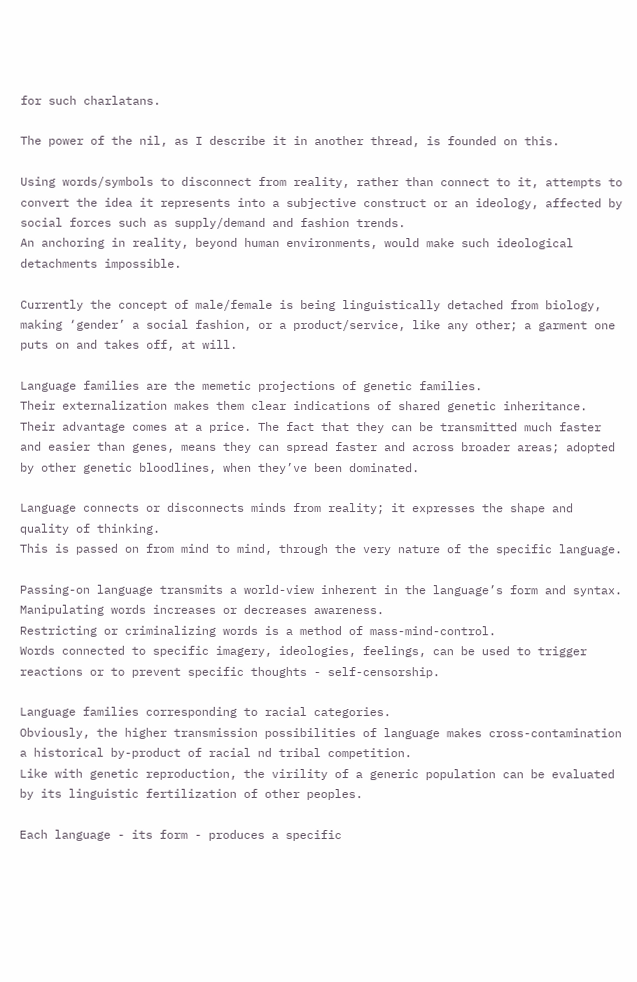for such charlatans.

The power of the nil, as I describe it in another thread, is founded on this.

Using words/symbols to disconnect from reality, rather than connect to it, attempts to convert the idea it represents into a subjective construct or an ideology, affected by social forces such as supply/demand and fashion trends.
An anchoring in reality, beyond human environments, would make such ideological detachments impossible.

Currently the concept of male/female is being linguistically detached from biology, making ‘gender’ a social fashion, or a product/service, like any other; a garment one puts on and takes off, at will.

Language families are the memetic projections of genetic families.
Their externalization makes them clear indications of shared genetic inheritance.
Their advantage comes at a price. The fact that they can be transmitted much faster and easier than genes, means they can spread faster and across broader areas; adopted by other genetic bloodlines, when they’ve been dominated.

Language connects or disconnects minds from reality; it expresses the shape and quality of thinking.
This is passed on from mind to mind, through the very nature of the specific language.

Passing-on language transmits a world-view inherent in the language’s form and syntax.
Manipulating words increases or decreases awareness.
Restricting or criminalizing words is a method of mass-mind-control.
Words connected to specific imagery, ideologies, feelings, can be used to trigger reactions or to prevent specific thoughts - self-censorship.

Language families corresponding to racial categories.
Obviously, the higher transmission possibilities of language makes cross-contamination a historical by-product of racial nd tribal competition.
Like with genetic reproduction, the virility of a generic population can be evaluated by its linguistic fertilization of other peoples.

Each language - its form - produces a specific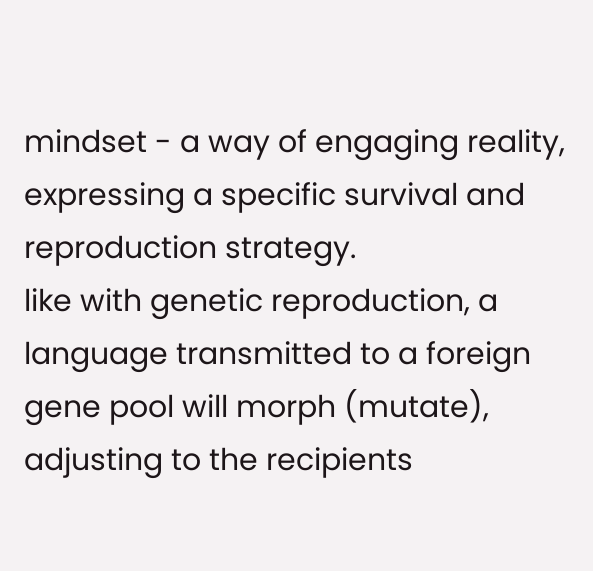mindset - a way of engaging reality, expressing a specific survival and reproduction strategy.
like with genetic reproduction, a language transmitted to a foreign gene pool will morph (mutate), adjusting to the recipients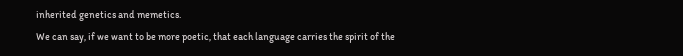inherited genetics and memetics.
We can say, if we want to be more poetic, that each language carries the spirit of the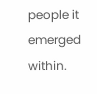people it emerged within.